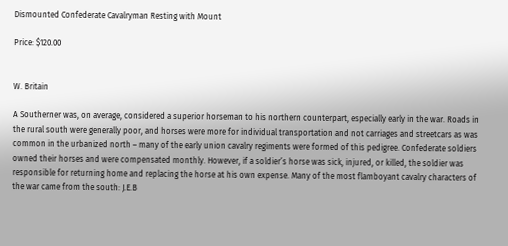Dismounted Confederate Cavalryman Resting with Mount

Price: $120.00


W. Britain

A Southerner was, on average, considered a superior horseman to his northern counterpart, especially early in the war. Roads in the rural south were generally poor, and horses were more for individual transportation and not carriages and streetcars as was common in the urbanized north – many of the early union cavalry regiments were formed of this pedigree. Confederate soldiers owned their horses and were compensated monthly. However, if a soldier’s horse was sick, injured, or killed, the soldier was responsible for returning home and replacing the horse at his own expense. Many of the most flamboyant cavalry characters of the war came from the south: J.E.B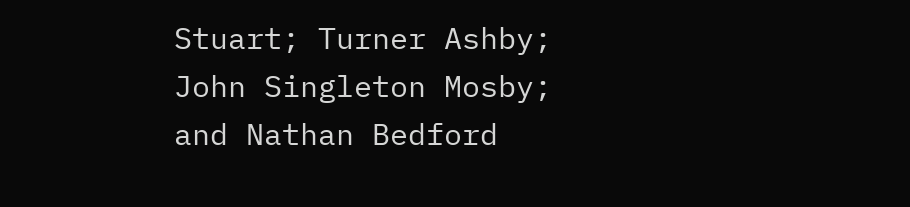Stuart; Turner Ashby; John Singleton Mosby; and Nathan Bedford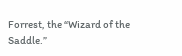Forrest, the “Wizard of the Saddle.”